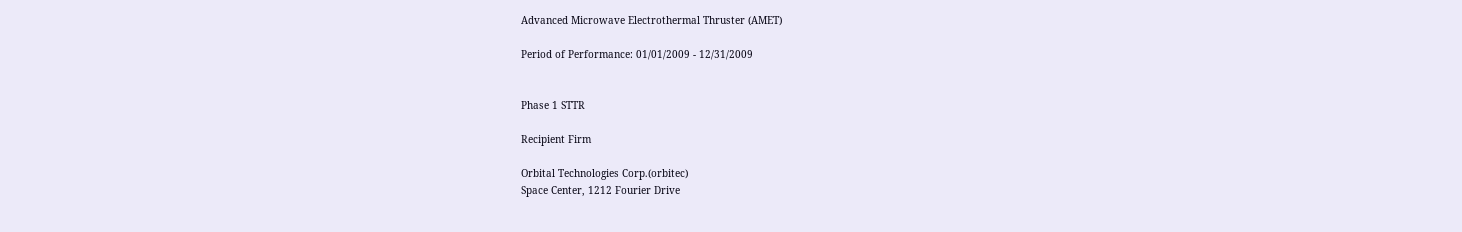Advanced Microwave Electrothermal Thruster (AMET)

Period of Performance: 01/01/2009 - 12/31/2009


Phase 1 STTR

Recipient Firm

Orbital Technologies Corp.(orbitec)
Space Center, 1212 Fourier Drive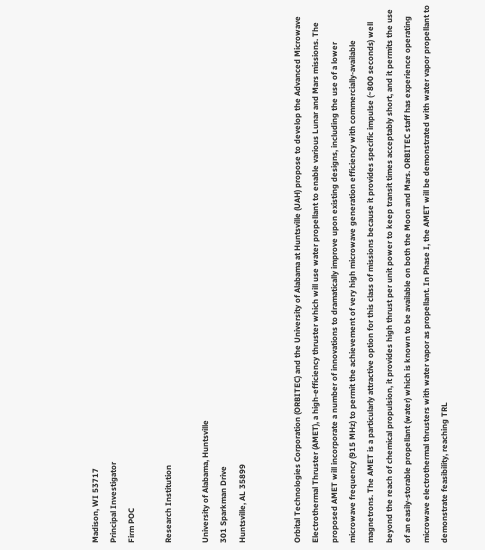Madison, WI 53717
Principal Investigator
Firm POC

Research Institution

University of Alabama, Huntsville
301 Sparkman Drive
Huntsville, AL 35899


Orbital Technologies Corporation (ORBITEC) and the University of Alabama at Huntsville (UAH) propose to develop the Advanced Microwave Electrothermal Thruster (AMET), a high-efficiency thruster which will use water propellant to enable various Lunar and Mars missions. The proposed AMET will incorporate a number of innovations to dramatically improve upon existing designs, including the use of a lower microwave frequency (915 MHz) to permit the achievement of very high microwave generation efficiency with commercially-available magnetrons. The AMET is a particularly attractive option for this class of missions because it provides specific impulse (~800 seconds) well beyond the reach of chemical propulsion, it provides high thrust per unit power to keep transit times acceptably short, and it permits the use of an easily-storable propellant (water) which is known to be available on both the Moon and Mars. ORBITEC staff has experience operating microwave electrothermal thrusters with water vapor as propellant. In Phase I, the AMET will be demonstrated with water vapor propellant to demonstrate feasibility, reaching TRL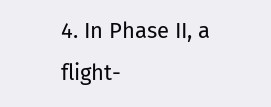4. In Phase II, a flight-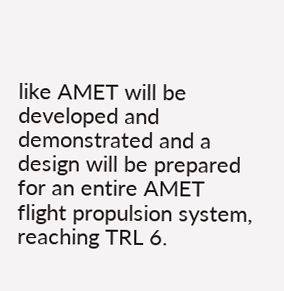like AMET will be developed and demonstrated and a design will be prepared for an entire AMET flight propulsion system, reaching TRL 6.